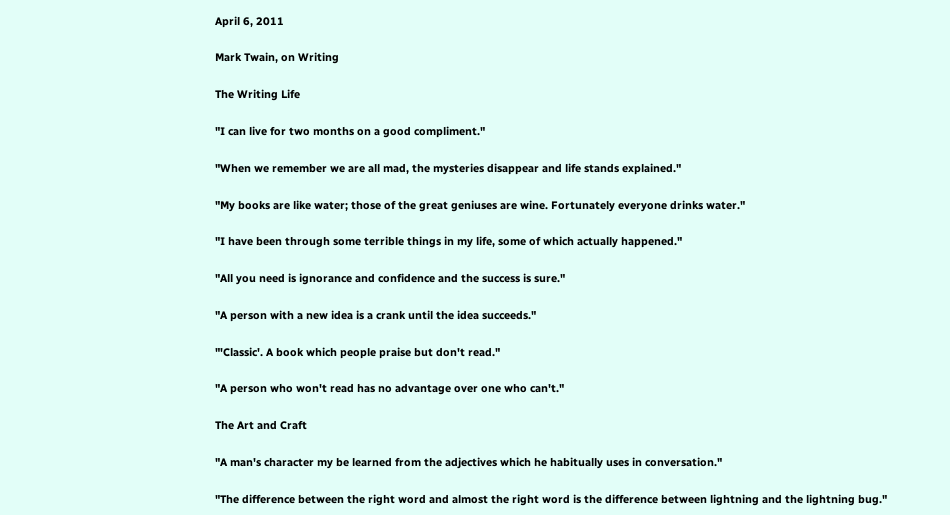April 6, 2011

Mark Twain, on Writing

The Writing Life

"I can live for two months on a good compliment."

"When we remember we are all mad, the mysteries disappear and life stands explained."

"My books are like water; those of the great geniuses are wine. Fortunately everyone drinks water."

"I have been through some terrible things in my life, some of which actually happened."

"All you need is ignorance and confidence and the success is sure."

"A person with a new idea is a crank until the idea succeeds."

"'Classic'. A book which people praise but don't read."

"A person who won't read has no advantage over one who can't."

The Art and Craft

"A man's character my be learned from the adjectives which he habitually uses in conversation."

"The difference between the right word and almost the right word is the difference between lightning and the lightning bug."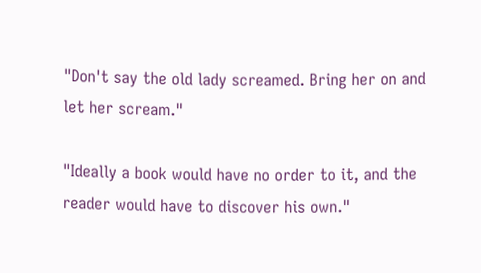"Don't say the old lady screamed. Bring her on and let her scream."

"Ideally a book would have no order to it, and the reader would have to discover his own."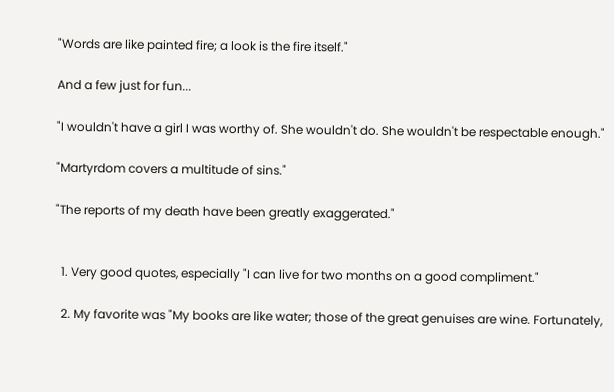"Words are like painted fire; a look is the fire itself."

And a few just for fun...

"I wouldn't have a girl I was worthy of. She wouldn't do. She wouldn't be respectable enough."

"Martyrdom covers a multitude of sins."

"The reports of my death have been greatly exaggerated."


  1. Very good quotes, especially "I can live for two months on a good compliment."

  2. My favorite was "My books are like water; those of the great genuises are wine. Fortunately,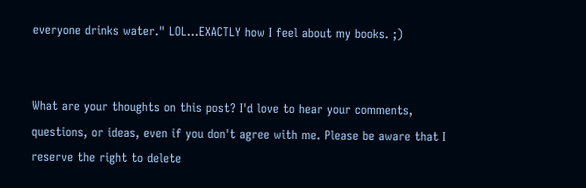everyone drinks water." LOL...EXACTLY how I feel about my books. ;)


What are your thoughts on this post? I'd love to hear your comments, questions, or ideas, even if you don't agree with me. Please be aware that I reserve the right to delete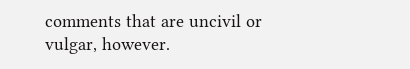comments that are uncivil or vulgar, however.